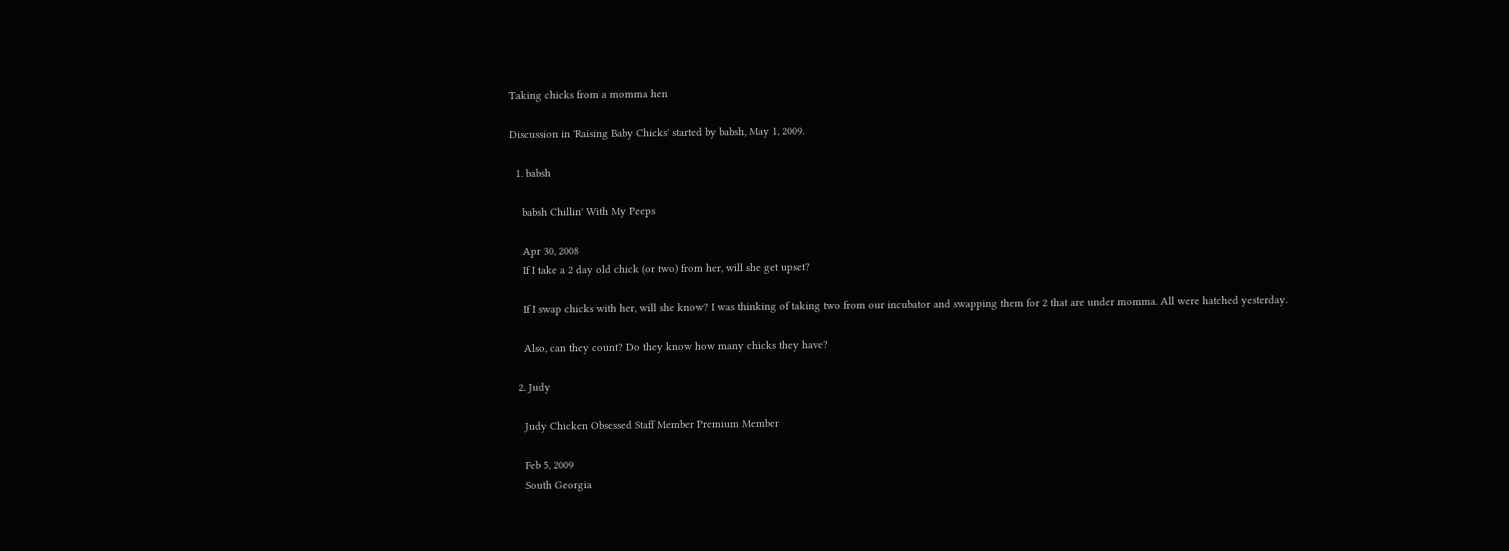Taking chicks from a momma hen

Discussion in 'Raising Baby Chicks' started by babsh, May 1, 2009.

  1. babsh

    babsh Chillin' With My Peeps

    Apr 30, 2008
    If I take a 2 day old chick (or two) from her, will she get upset?

    If I swap chicks with her, will she know? I was thinking of taking two from our incubator and swapping them for 2 that are under momma. All were hatched yesterday.

    Also, can they count? Do they know how many chicks they have?

  2. Judy

    Judy Chicken Obsessed Staff Member Premium Member

    Feb 5, 2009
    South Georgia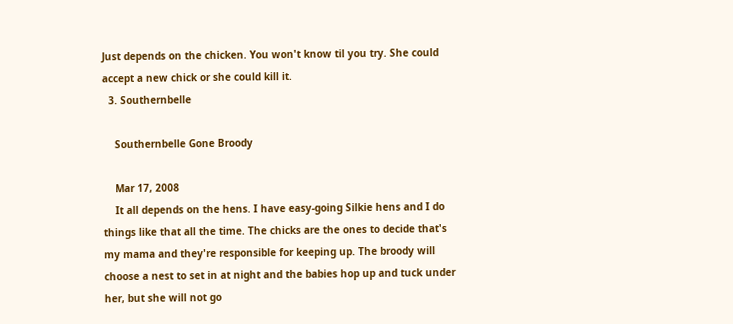Just depends on the chicken. You won't know til you try. She could accept a new chick or she could kill it.
  3. Southernbelle

    Southernbelle Gone Broody

    Mar 17, 2008
    It all depends on the hens. I have easy-going Silkie hens and I do things like that all the time. The chicks are the ones to decide that's my mama and they're responsible for keeping up. The broody will choose a nest to set in at night and the babies hop up and tuck under her, but she will not go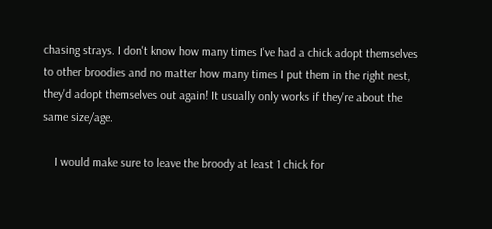chasing strays. I don't know how many times I've had a chick adopt themselves to other broodies and no matter how many times I put them in the right nest, they'd adopt themselves out again! It usually only works if they're about the same size/age.

    I would make sure to leave the broody at least 1 chick for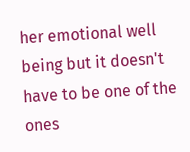her emotional well being but it doesn't have to be one of the ones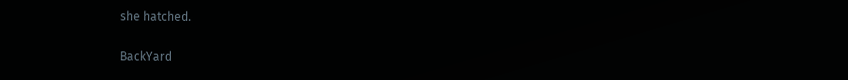she hatched.

BackYard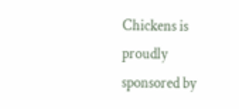Chickens is proudly sponsored by